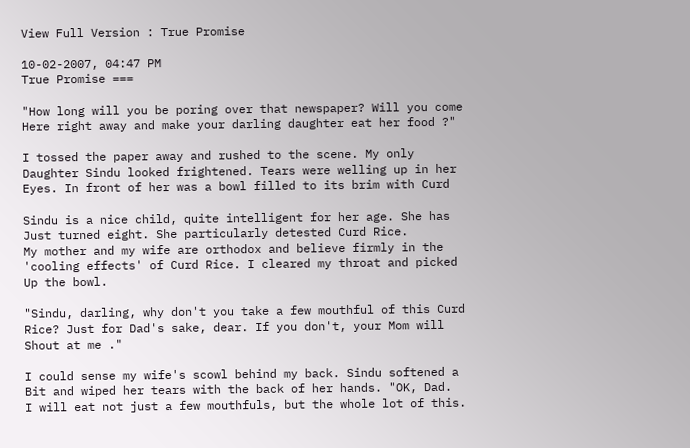View Full Version : True Promise

10-02-2007, 04:47 PM
True Promise ===

"How long will you be poring over that newspaper? Will you come
Here right away and make your darling daughter eat her food ?"

I tossed the paper away and rushed to the scene. My only
Daughter Sindu looked frightened. Tears were welling up in her
Eyes. In front of her was a bowl filled to its brim with Curd

Sindu is a nice child, quite intelligent for her age. She has
Just turned eight. She particularly detested Curd Rice.
My mother and my wife are orthodox and believe firmly in the
'cooling effects' of Curd Rice. I cleared my throat and picked
Up the bowl.

"Sindu, darling, why don't you take a few mouthful of this Curd
Rice? Just for Dad's sake, dear. If you don't, your Mom will
Shout at me ."

I could sense my wife's scowl behind my back. Sindu softened a
Bit and wiped her tears with the back of her hands. "OK, Dad.
I will eat not just a few mouthfuls, but the whole lot of this.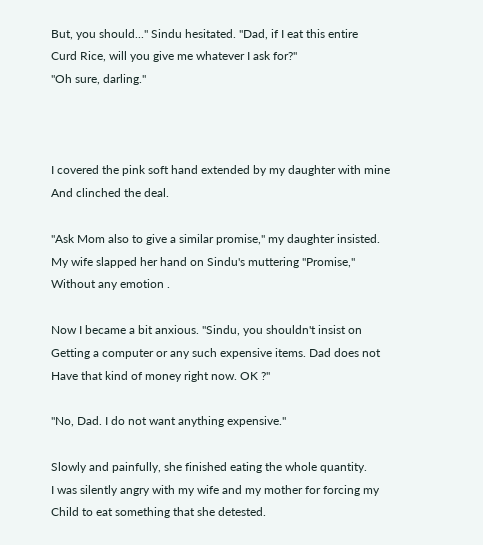But, you should..." Sindu hesitated. "Dad, if I eat this entire
Curd Rice, will you give me whatever I ask for?"
"Oh sure, darling."



I covered the pink soft hand extended by my daughter with mine
And clinched the deal.

"Ask Mom also to give a similar promise," my daughter insisted.
My wife slapped her hand on Sindu's muttering "Promise,"
Without any emotion .

Now I became a bit anxious. "Sindu, you shouldn't insist on
Getting a computer or any such expensive items. Dad does not
Have that kind of money right now. OK ?"

"No, Dad. I do not want anything expensive."

Slowly and painfully, she finished eating the whole quantity.
I was silently angry with my wife and my mother for forcing my
Child to eat something that she detested.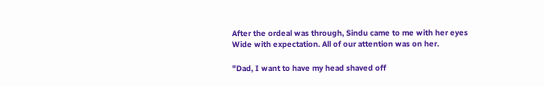After the ordeal was through, Sindu came to me with her eyes
Wide with expectation. All of our attention was on her.

"Dad, I want to have my head shaved off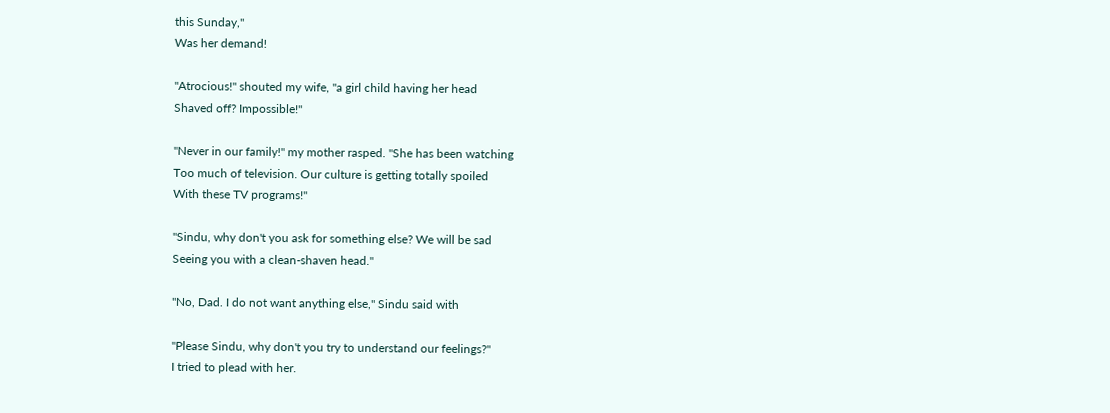this Sunday,"
Was her demand!

"Atrocious!" shouted my wife, "a girl child having her head
Shaved off? Impossible!"

"Never in our family!" my mother rasped. "She has been watching
Too much of television. Our culture is getting totally spoiled
With these TV programs!"

"Sindu, why don't you ask for something else? We will be sad
Seeing you with a clean-shaven head."

"No, Dad. I do not want anything else," Sindu said with

"Please Sindu, why don't you try to understand our feelings?"
I tried to plead with her.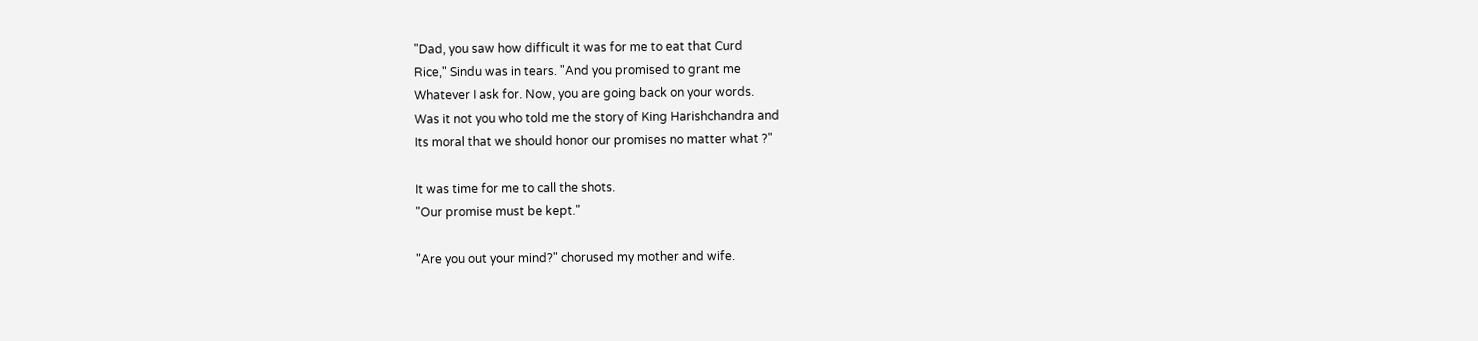"Dad, you saw how difficult it was for me to eat that Curd
Rice," Sindu was in tears. "And you promised to grant me
Whatever I ask for. Now, you are going back on your words.
Was it not you who told me the story of King Harishchandra and
Its moral that we should honor our promises no matter what ?"

It was time for me to call the shots.
"Our promise must be kept."

"Are you out your mind?" chorused my mother and wife.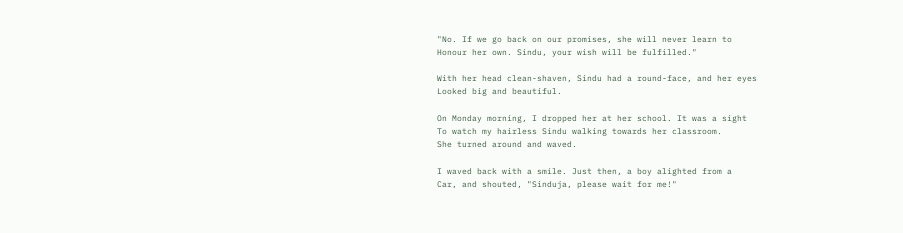"No. If we go back on our promises, she will never learn to
Honour her own. Sindu, your wish will be fulfilled."

With her head clean-shaven, Sindu had a round-face, and her eyes
Looked big and beautiful.

On Monday morning, I dropped her at her school. It was a sight
To watch my hairless Sindu walking towards her classroom.
She turned around and waved.

I waved back with a smile. Just then, a boy alighted from a
Car, and shouted, "Sinduja, please wait for me!"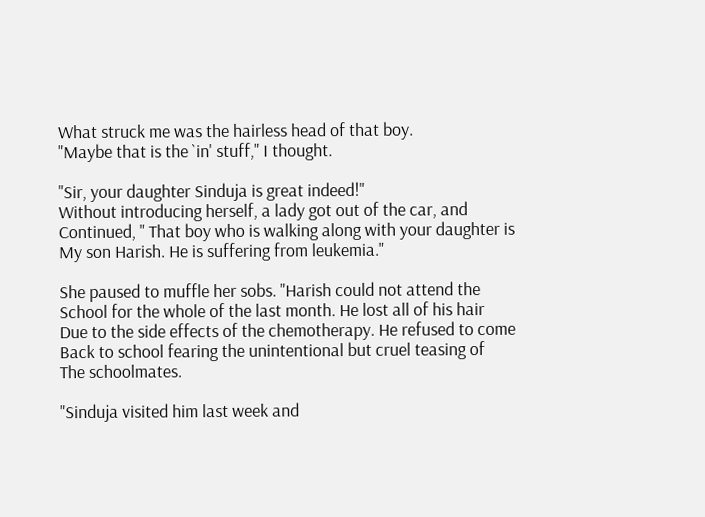What struck me was the hairless head of that boy.
"Maybe that is the `in' stuff," I thought.

"Sir, your daughter Sinduja is great indeed!"
Without introducing herself, a lady got out of the car, and
Continued, " That boy who is walking along with your daughter is
My son Harish. He is suffering from leukemia."

She paused to muffle her sobs. "Harish could not attend the
School for the whole of the last month. He lost all of his hair
Due to the side effects of the chemotherapy. He refused to come
Back to school fearing the unintentional but cruel teasing of
The schoolmates.

"Sinduja visited him last week and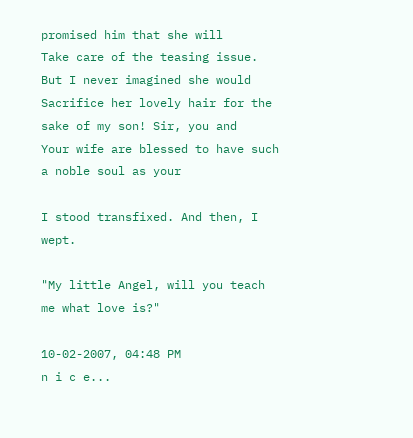promised him that she will
Take care of the teasing issue. But I never imagined she would
Sacrifice her lovely hair for the sake of my son! Sir, you and
Your wife are blessed to have such a noble soul as your

I stood transfixed. And then, I wept.

"My little Angel, will you teach me what love is?"

10-02-2007, 04:48 PM
n i c e...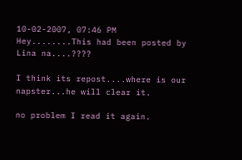10-02-2007, 07:46 PM
Hey........This had been posted by Lina na....????

I think its repost....where is our napster...he will clear it.

no problem I read it again.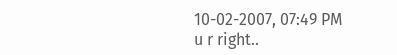10-02-2007, 07:49 PM
u r right..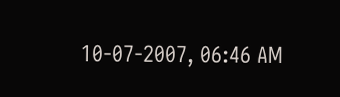10-07-2007, 06:46 AM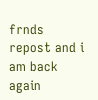frnds repost and i am back again